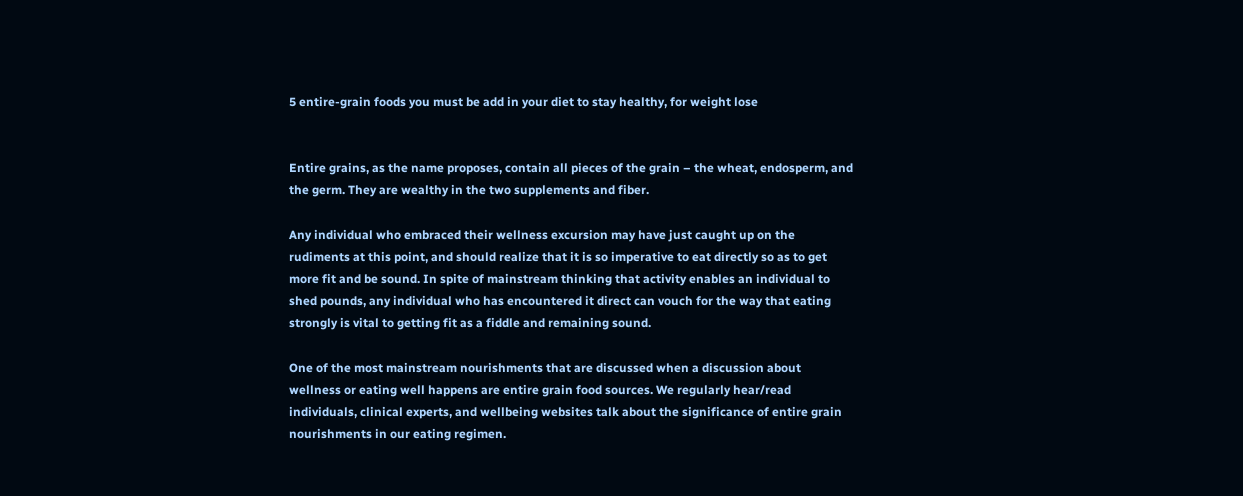5 entire-grain foods you must be add in your diet to stay healthy, for weight lose


Entire grains, as the name proposes, contain all pieces of the grain – the wheat, endosperm, and the germ. They are wealthy in the two supplements and fiber.

Any individual who embraced their wellness excursion may have just caught up on the rudiments at this point, and should realize that it is so imperative to eat directly so as to get more fit and be sound. In spite of mainstream thinking that activity enables an individual to shed pounds, any individual who has encountered it direct can vouch for the way that eating strongly is vital to getting fit as a fiddle and remaining sound.

One of the most mainstream nourishments that are discussed when a discussion about wellness or eating well happens are entire grain food sources. We regularly hear/read individuals, clinical experts, and wellbeing websites talk about the significance of entire grain nourishments in our eating regimen.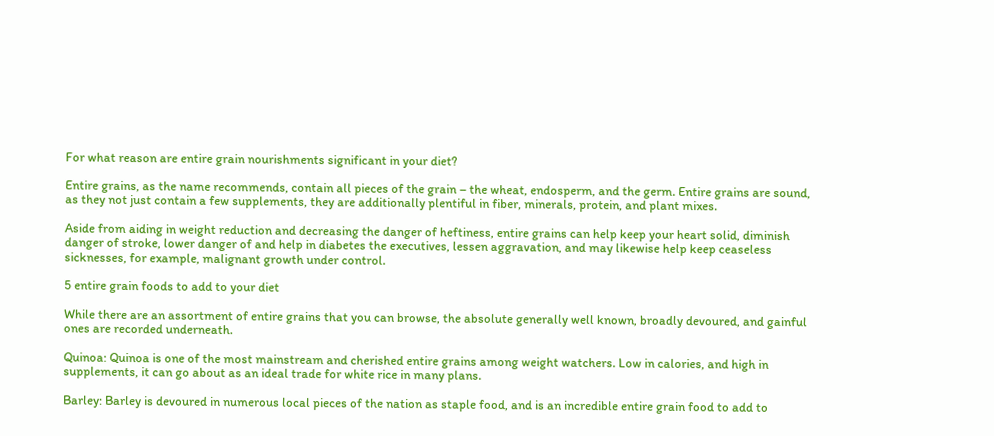For what reason are entire grain nourishments significant in your diet?

Entire grains, as the name recommends, contain all pieces of the grain – the wheat, endosperm, and the germ. Entire grains are sound, as they not just contain a few supplements, they are additionally plentiful in fiber, minerals, protein, and plant mixes.

Aside from aiding in weight reduction and decreasing the danger of heftiness, entire grains can help keep your heart solid, diminish danger of stroke, lower danger of and help in diabetes the executives, lessen aggravation, and may likewise help keep ceaseless sicknesses, for example, malignant growth under control.

5 entire grain foods to add to your diet

While there are an assortment of entire grains that you can browse, the absolute generally well known, broadly devoured, and gainful ones are recorded underneath.

Quinoa: Quinoa is one of the most mainstream and cherished entire grains among weight watchers. Low in calories, and high in supplements, it can go about as an ideal trade for white rice in many plans.

Barley: Barley is devoured in numerous local pieces of the nation as staple food, and is an incredible entire grain food to add to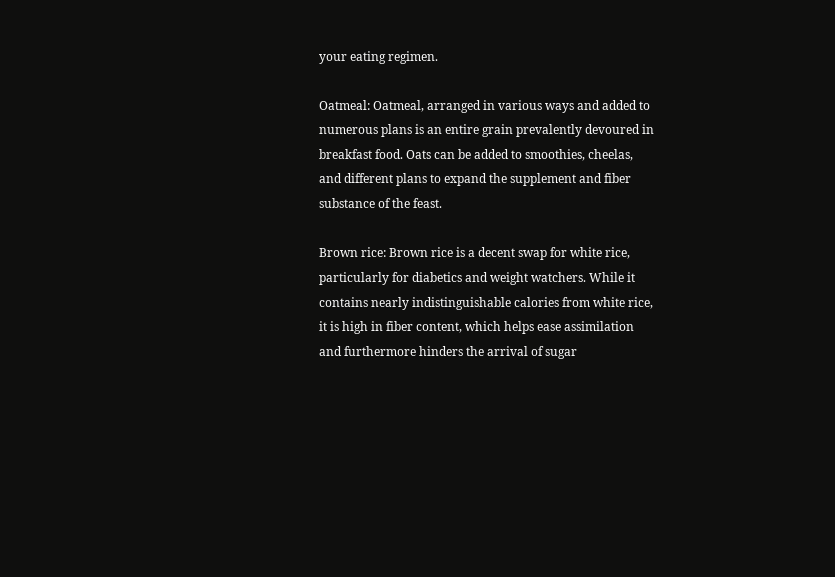your eating regimen.

Oatmeal: Oatmeal, arranged in various ways and added to numerous plans is an entire grain prevalently devoured in breakfast food. Oats can be added to smoothies, cheelas, and different plans to expand the supplement and fiber substance of the feast.

Brown rice: Brown rice is a decent swap for white rice, particularly for diabetics and weight watchers. While it contains nearly indistinguishable calories from white rice, it is high in fiber content, which helps ease assimilation and furthermore hinders the arrival of sugar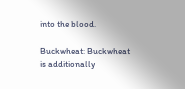into the blood.

Buckwheat: Buckwheat is additionally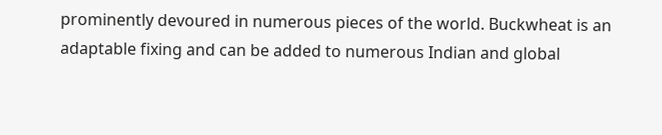prominently devoured in numerous pieces of the world. Buckwheat is an adaptable fixing and can be added to numerous Indian and global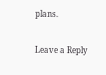plans.

Leave a Reply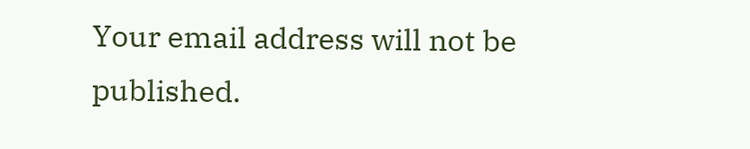Your email address will not be published.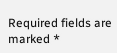Required fields are marked *